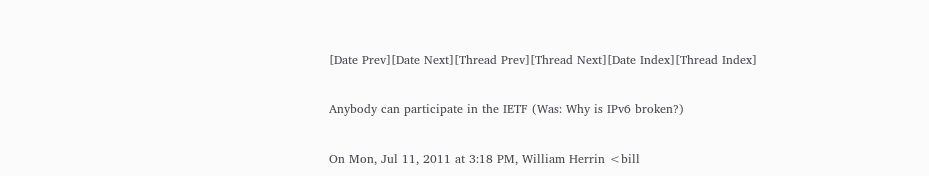[Date Prev][Date Next][Thread Prev][Thread Next][Date Index][Thread Index]

Anybody can participate in the IETF (Was: Why is IPv6 broken?)

On Mon, Jul 11, 2011 at 3:18 PM, William Herrin <bill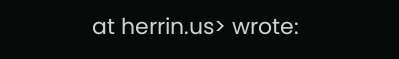at herrin.us> wrote: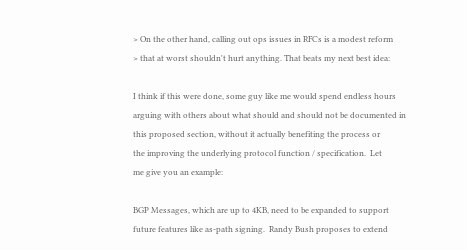> On the other hand, calling out ops issues in RFCs is a modest reform
> that at worst shouldn't hurt anything. That beats my next best idea:

I think if this were done, some guy like me would spend endless hours
arguing with others about what should and should not be documented in
this proposed section, without it actually benefiting the process or
the improving the underlying protocol function / specification.  Let
me give you an example:

BGP Messages, which are up to 4KB, need to be expanded to support
future features like as-path signing.  Randy Bush proposes to extend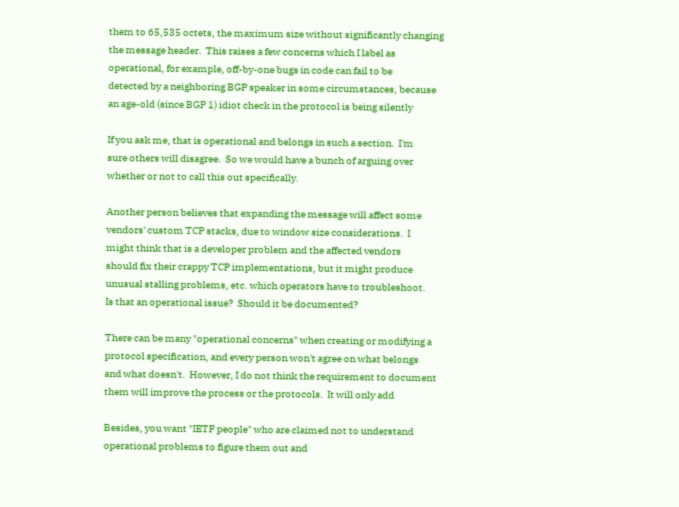them to 65,535 octets, the maximum size without significantly changing
the message header.  This raises a few concerns which I label as
operational, for example, off-by-one bugs in code can fail to be
detected by a neighboring BGP speaker in some circumstances, because
an age-old (since BGP 1) idiot check in the protocol is being silently

If you ask me, that is operational and belongs in such a section.  I'm
sure others will disagree.  So we would have a bunch of arguing over
whether or not to call this out specifically.

Another person believes that expanding the message will affect some
vendors' custom TCP stacks, due to window size considerations.  I
might think that is a developer problem and the affected vendors
should fix their crappy TCP implementations, but it might produce
unusual stalling problems, etc. which operators have to troubleshoot.
Is that an operational issue?  Should it be documented?

There can be many "operational concerns" when creating or modifying a
protocol specification, and every person won't agree on what belongs
and what doesn't.  However, I do not think the requirement to document
them will improve the process or the protocols.  It will only add

Besides, you want "IETF people" who are claimed not to understand
operational problems to figure them out and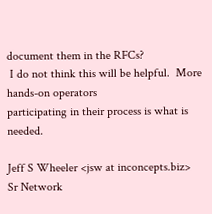document them in the RFCs?
 I do not think this will be helpful.  More hands-on operators
participating in their process is what is needed.

Jeff S Wheeler <jsw at inconcepts.biz>
Sr Network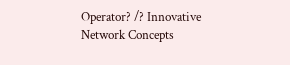Operator? /? Innovative Network Concepts